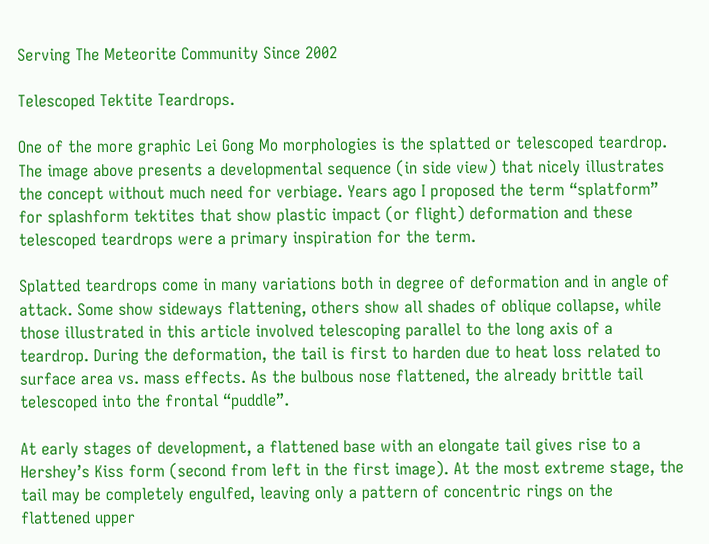Serving The Meteorite Community Since 2002

Telescoped Tektite Teardrops.

One of the more graphic Lei Gong Mo morphologies is the splatted or telescoped teardrop. The image above presents a developmental sequence (in side view) that nicely illustrates the concept without much need for verbiage. Years ago I proposed the term “splatform” for splashform tektites that show plastic impact (or flight) deformation and these telescoped teardrops were a primary inspiration for the term.

Splatted teardrops come in many variations both in degree of deformation and in angle of attack. Some show sideways flattening, others show all shades of oblique collapse, while those illustrated in this article involved telescoping parallel to the long axis of a teardrop. During the deformation, the tail is first to harden due to heat loss related to surface area vs. mass effects. As the bulbous nose flattened, the already brittle tail telescoped into the frontal “puddle”.

At early stages of development, a flattened base with an elongate tail gives rise to a Hershey’s Kiss form (second from left in the first image). At the most extreme stage, the tail may be completely engulfed, leaving only a pattern of concentric rings on the flattened upper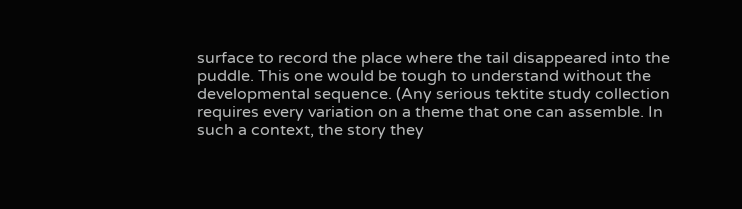surface to record the place where the tail disappeared into the puddle. This one would be tough to understand without the developmental sequence. (Any serious tektite study collection requires every variation on a theme that one can assemble. In such a context, the story they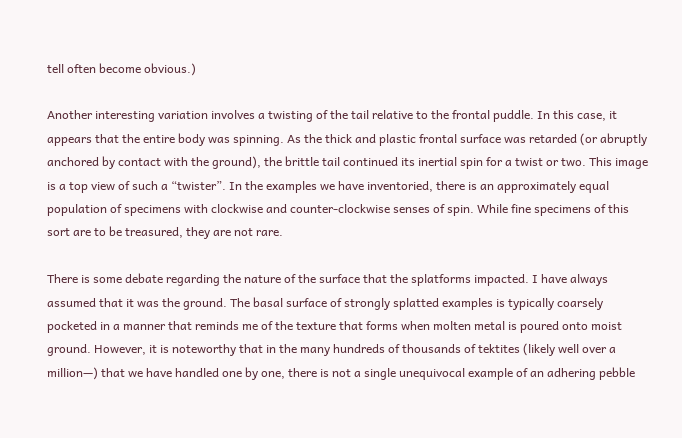tell often become obvious.)

Another interesting variation involves a twisting of the tail relative to the frontal puddle. In this case, it appears that the entire body was spinning. As the thick and plastic frontal surface was retarded (or abruptly anchored by contact with the ground), the brittle tail continued its inertial spin for a twist or two. This image is a top view of such a “twister”. In the examples we have inventoried, there is an approximately equal population of specimens with clockwise and counter-clockwise senses of spin. While fine specimens of this sort are to be treasured, they are not rare.

There is some debate regarding the nature of the surface that the splatforms impacted. I have always assumed that it was the ground. The basal surface of strongly splatted examples is typically coarsely pocketed in a manner that reminds me of the texture that forms when molten metal is poured onto moist ground. However, it is noteworthy that in the many hundreds of thousands of tektites (likely well over a million—) that we have handled one by one, there is not a single unequivocal example of an adhering pebble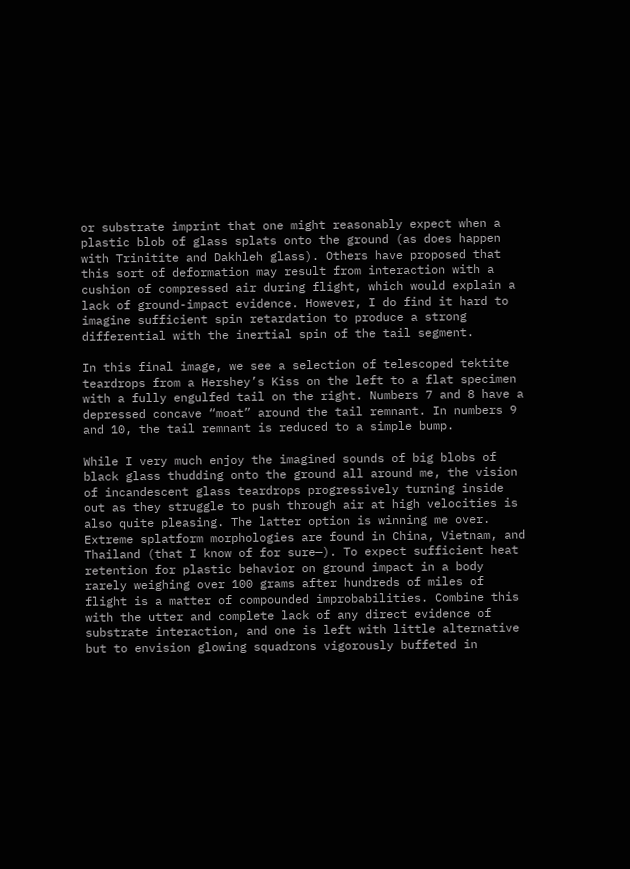or substrate imprint that one might reasonably expect when a plastic blob of glass splats onto the ground (as does happen with Trinitite and Dakhleh glass). Others have proposed that this sort of deformation may result from interaction with a cushion of compressed air during flight, which would explain a lack of ground-impact evidence. However, I do find it hard to imagine sufficient spin retardation to produce a strong differential with the inertial spin of the tail segment.

In this final image, we see a selection of telescoped tektite teardrops from a Hershey’s Kiss on the left to a flat specimen with a fully engulfed tail on the right. Numbers 7 and 8 have a depressed concave “moat” around the tail remnant. In numbers 9 and 10, the tail remnant is reduced to a simple bump.

While I very much enjoy the imagined sounds of big blobs of black glass thudding onto the ground all around me, the vision of incandescent glass teardrops progressively turning inside out as they struggle to push through air at high velocities is also quite pleasing. The latter option is winning me over. Extreme splatform morphologies are found in China, Vietnam, and Thailand (that I know of for sure—). To expect sufficient heat retention for plastic behavior on ground impact in a body rarely weighing over 100 grams after hundreds of miles of flight is a matter of compounded improbabilities. Combine this with the utter and complete lack of any direct evidence of substrate interaction, and one is left with little alternative but to envision glowing squadrons vigorously buffeted in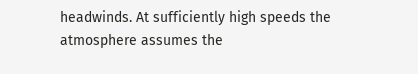headwinds. At sufficiently high speeds the atmosphere assumes the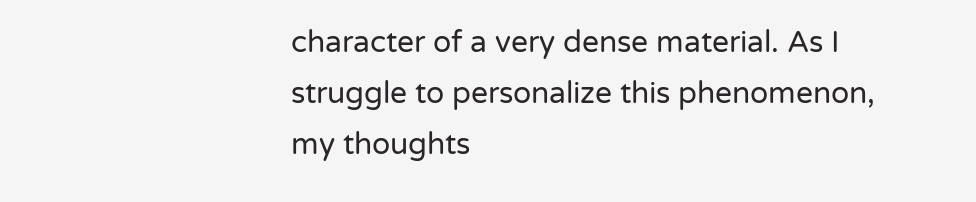character of a very dense material. As I struggle to personalize this phenomenon, my thoughts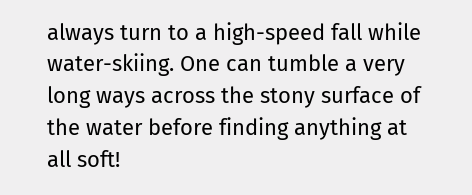always turn to a high-speed fall while water-skiing. One can tumble a very long ways across the stony surface of the water before finding anything at all soft!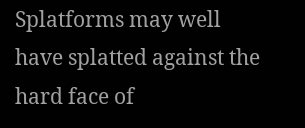Splatforms may well have splatted against the hard face of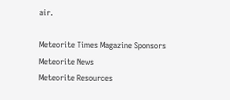air.

Meteorite Times Magazine Sponsors
Meteorite News
Meteorite Resources